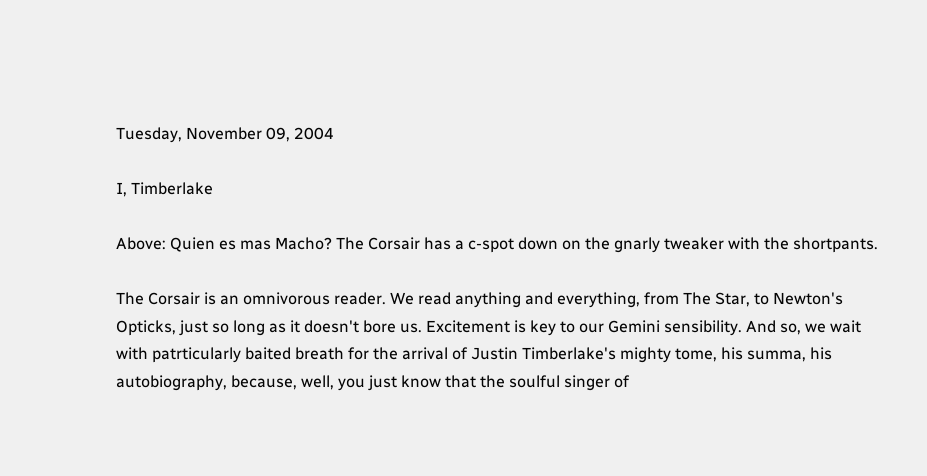Tuesday, November 09, 2004

I, Timberlake

Above: Quien es mas Macho? The Corsair has a c-spot down on the gnarly tweaker with the shortpants.

The Corsair is an omnivorous reader. We read anything and everything, from The Star, to Newton's Opticks, just so long as it doesn't bore us. Excitement is key to our Gemini sensibility. And so, we wait with patrticularly baited breath for the arrival of Justin Timberlake's mighty tome, his summa, his autobiography, because, well, you just know that the soulful singer of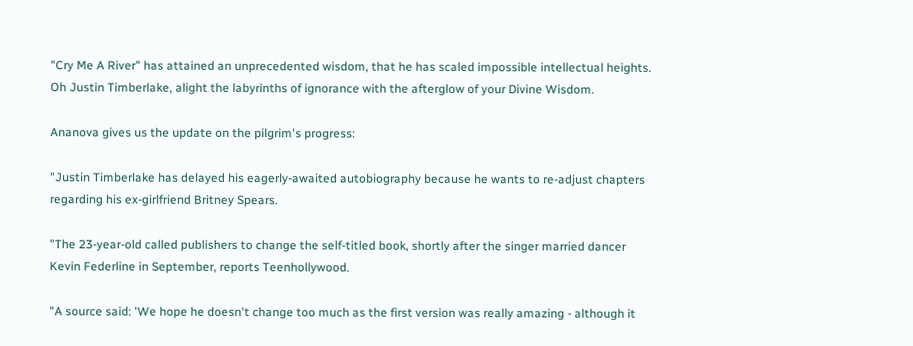"Cry Me A River" has attained an unprecedented wisdom, that he has scaled impossible intellectual heights. Oh Justin Timberlake, alight the labyrinths of ignorance with the afterglow of your Divine Wisdom.

Ananova gives us the update on the pilgrim's progress:

"Justin Timberlake has delayed his eagerly-awaited autobiography because he wants to re-adjust chapters regarding his ex-girlfriend Britney Spears.

"The 23-year-old called publishers to change the self-titled book, shortly after the singer married dancer Kevin Federline in September, reports Teenhollywood.

"A source said: 'We hope he doesn't change too much as the first version was really amazing - although it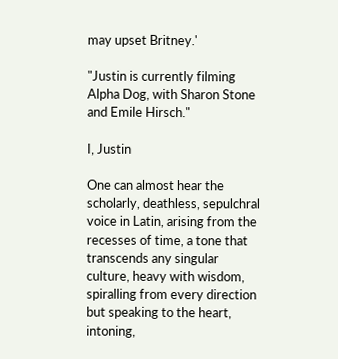may upset Britney.'

"Justin is currently filming Alpha Dog, with Sharon Stone and Emile Hirsch."

I, Justin

One can almost hear the scholarly, deathless, sepulchral voice in Latin, arising from the recesses of time, a tone that transcends any singular culture, heavy with wisdom, spiralling from every direction but speaking to the heart, intoning,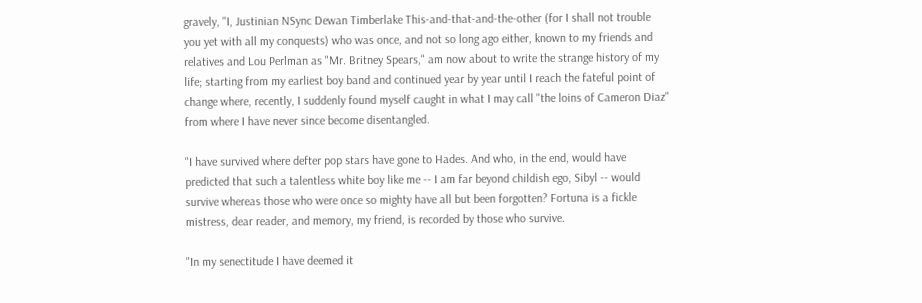gravely, "I, Justinian NSync Dewan Timberlake This-and-that-and-the-other (for I shall not trouble you yet with all my conquests) who was once, and not so long ago either, known to my friends and relatives and Lou Perlman as "Mr. Britney Spears," am now about to write the strange history of my life; starting from my earliest boy band and continued year by year until I reach the fateful point of change where, recently, I suddenly found myself caught in what I may call "the loins of Cameron Diaz" from where I have never since become disentangled.

"I have survived where defter pop stars have gone to Hades. And who, in the end, would have predicted that such a talentless white boy like me -- I am far beyond childish ego, Sibyl -- would survive whereas those who were once so mighty have all but been forgotten? Fortuna is a fickle mistress, dear reader, and memory, my friend, is recorded by those who survive.

"In my senectitude I have deemed it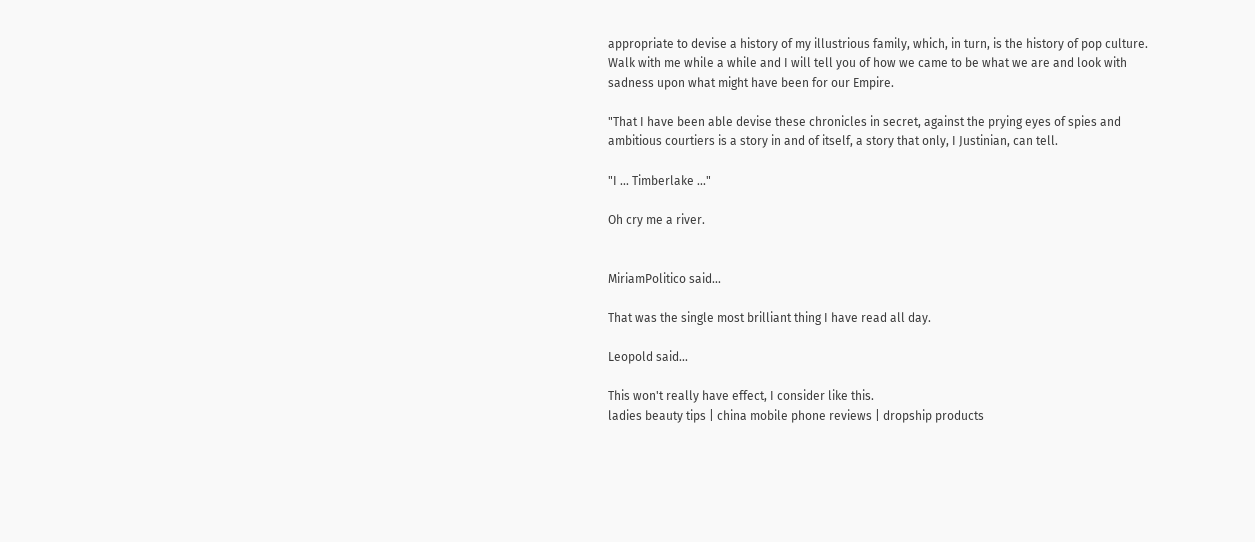appropriate to devise a history of my illustrious family, which, in turn, is the history of pop culture. Walk with me while a while and I will tell you of how we came to be what we are and look with sadness upon what might have been for our Empire.

"That I have been able devise these chronicles in secret, against the prying eyes of spies and ambitious courtiers is a story in and of itself, a story that only, I Justinian, can tell.

"I ... Timberlake ..."

Oh cry me a river.


MiriamPolitico said...

That was the single most brilliant thing I have read all day.

Leopold said...

This won't really have effect, I consider like this.
ladies beauty tips | china mobile phone reviews | dropship products